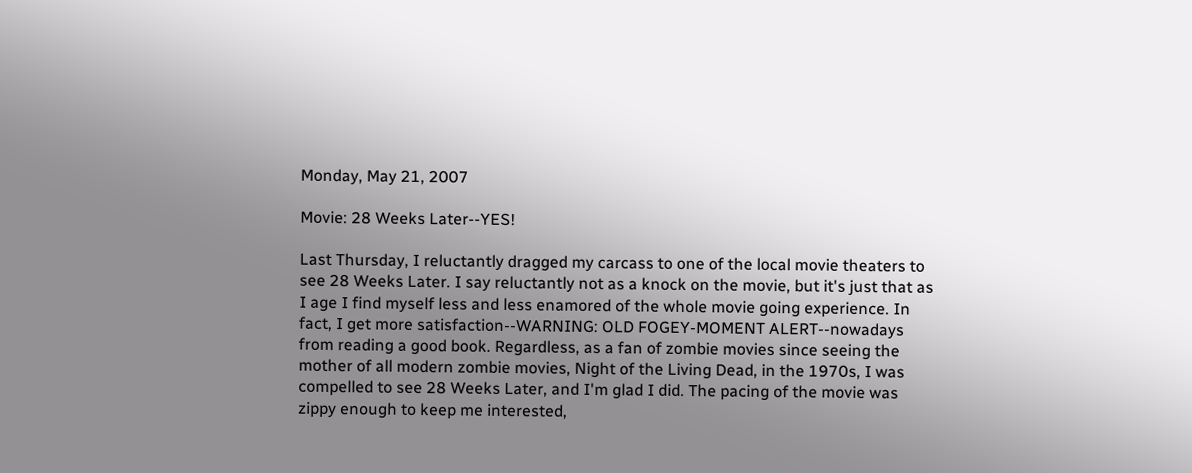Monday, May 21, 2007

Movie: 28 Weeks Later--YES!

Last Thursday, I reluctantly dragged my carcass to one of the local movie theaters to see 28 Weeks Later. I say reluctantly not as a knock on the movie, but it's just that as I age I find myself less and less enamored of the whole movie going experience. In fact, I get more satisfaction--WARNING: OLD FOGEY-MOMENT ALERT--nowadays from reading a good book. Regardless, as a fan of zombie movies since seeing the mother of all modern zombie movies, Night of the Living Dead, in the 1970s, I was compelled to see 28 Weeks Later, and I'm glad I did. The pacing of the movie was zippy enough to keep me interested,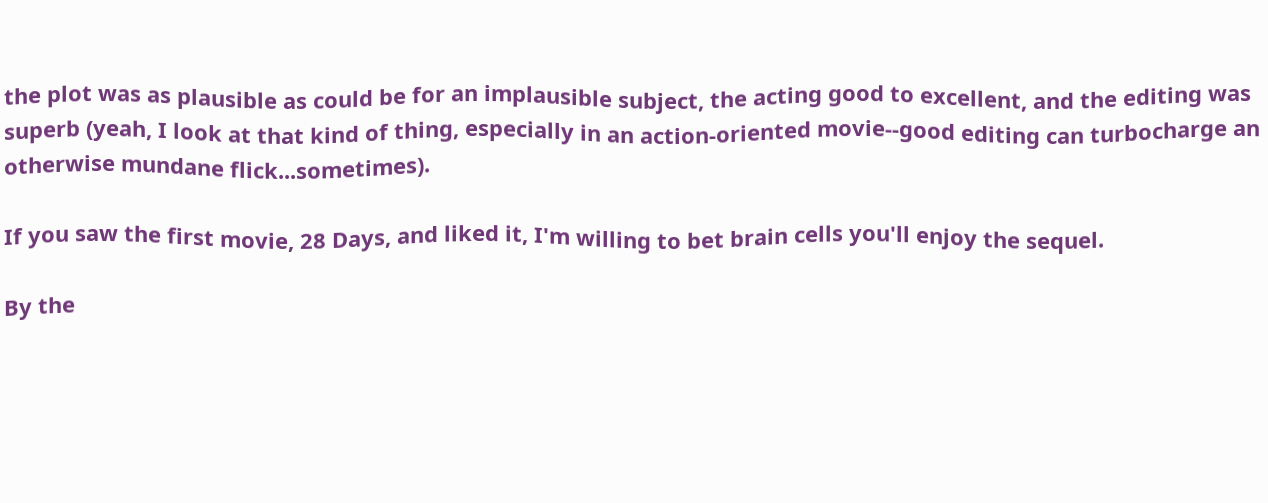the plot was as plausible as could be for an implausible subject, the acting good to excellent, and the editing was superb (yeah, I look at that kind of thing, especially in an action-oriented movie--good editing can turbocharge an otherwise mundane flick...sometimes).

If you saw the first movie, 28 Days, and liked it, I'm willing to bet brain cells you'll enjoy the sequel.

By the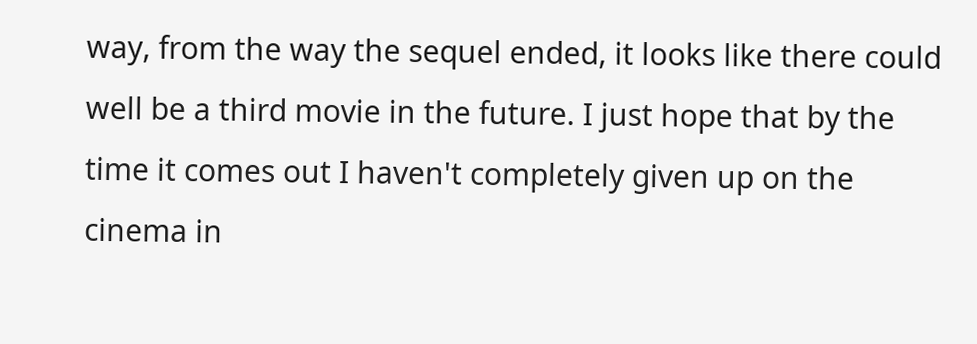way, from the way the sequel ended, it looks like there could well be a third movie in the future. I just hope that by the time it comes out I haven't completely given up on the cinema in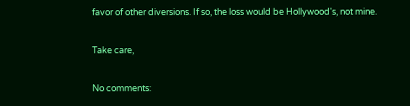favor of other diversions. If so, the loss would be Hollywood's, not mine.

Take care,

No comments: